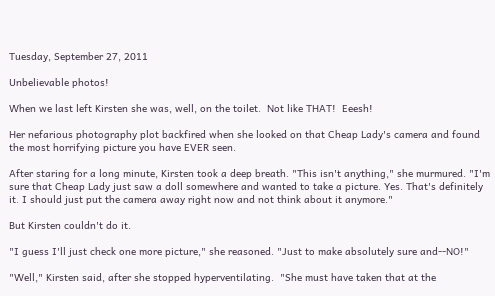Tuesday, September 27, 2011

Unbelievable photos!

When we last left Kirsten she was, well, on the toilet.  Not like THAT!  Eeesh!

Her nefarious photography plot backfired when she looked on that Cheap Lady's camera and found the most horrifying picture you have EVER seen.

After staring for a long minute, Kirsten took a deep breath. "This isn't anything," she murmured. "I'm sure that Cheap Lady just saw a doll somewhere and wanted to take a picture. Yes. That's definitely it. I should just put the camera away right now and not think about it anymore."

But Kirsten couldn't do it.

"I guess I'll just check one more picture," she reasoned. "Just to make absolutely sure and--NO!"

"Well," Kirsten said, after she stopped hyperventilating.  "She must have taken that at the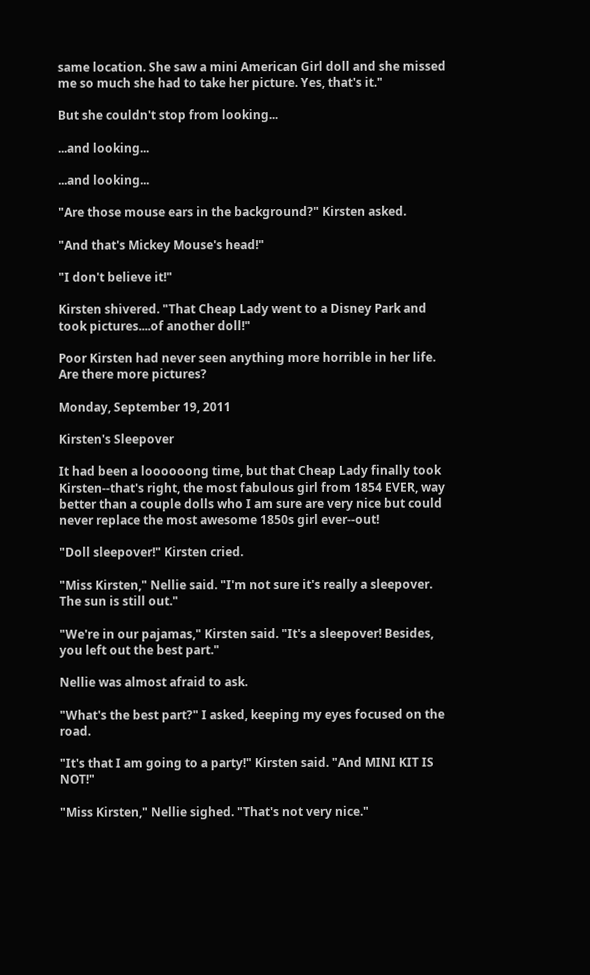same location. She saw a mini American Girl doll and she missed me so much she had to take her picture. Yes, that's it."

But she couldn't stop from looking...

...and looking...

...and looking...

"Are those mouse ears in the background?" Kirsten asked.

"And that's Mickey Mouse's head!"

"I don't believe it!"

Kirsten shivered. "That Cheap Lady went to a Disney Park and took pictures....of another doll!"

Poor Kirsten had never seen anything more horrible in her life.  Are there more pictures?

Monday, September 19, 2011

Kirsten's Sleepover

It had been a loooooong time, but that Cheap Lady finally took Kirsten--that's right, the most fabulous girl from 1854 EVER, way better than a couple dolls who I am sure are very nice but could never replace the most awesome 1850s girl ever--out!

"Doll sleepover!" Kirsten cried.

"Miss Kirsten," Nellie said. "I'm not sure it's really a sleepover.  The sun is still out."

"We're in our pajamas," Kirsten said. "It's a sleepover! Besides, you left out the best part."

Nellie was almost afraid to ask.

"What's the best part?" I asked, keeping my eyes focused on the road.

"It's that I am going to a party!" Kirsten said. "And MINI KIT IS NOT!"

"Miss Kirsten," Nellie sighed. "That's not very nice."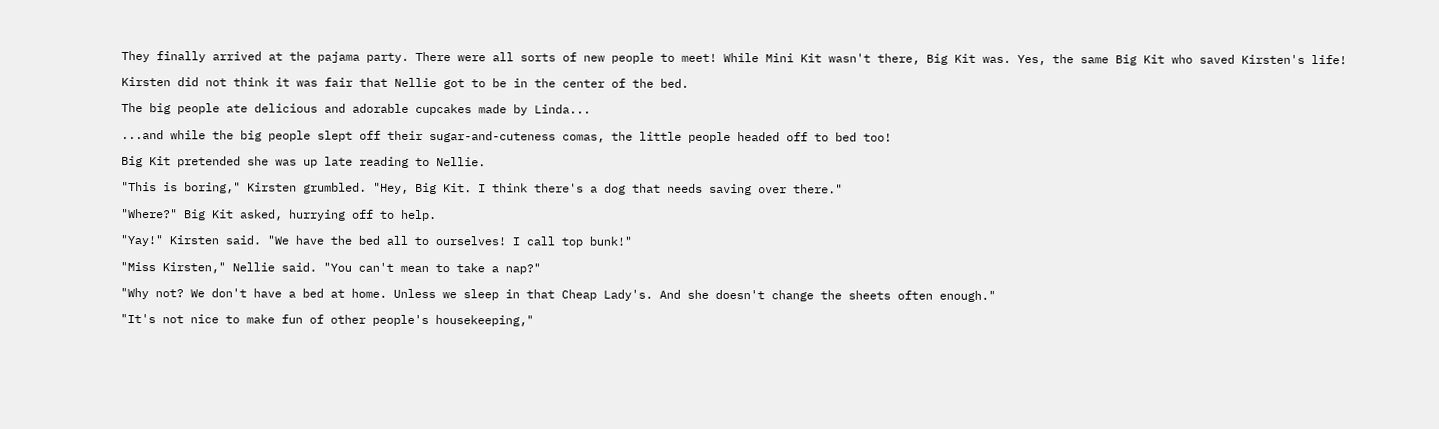They finally arrived at the pajama party. There were all sorts of new people to meet! While Mini Kit wasn't there, Big Kit was. Yes, the same Big Kit who saved Kirsten's life!

Kirsten did not think it was fair that Nellie got to be in the center of the bed.

The big people ate delicious and adorable cupcakes made by Linda...

...and while the big people slept off their sugar-and-cuteness comas, the little people headed off to bed too!

Big Kit pretended she was up late reading to Nellie.

"This is boring," Kirsten grumbled. "Hey, Big Kit. I think there's a dog that needs saving over there."

"Where?" Big Kit asked, hurrying off to help.

"Yay!" Kirsten said. "We have the bed all to ourselves! I call top bunk!"

"Miss Kirsten," Nellie said. "You can't mean to take a nap?"

"Why not? We don't have a bed at home. Unless we sleep in that Cheap Lady's. And she doesn't change the sheets often enough."

"It's not nice to make fun of other people's housekeeping,"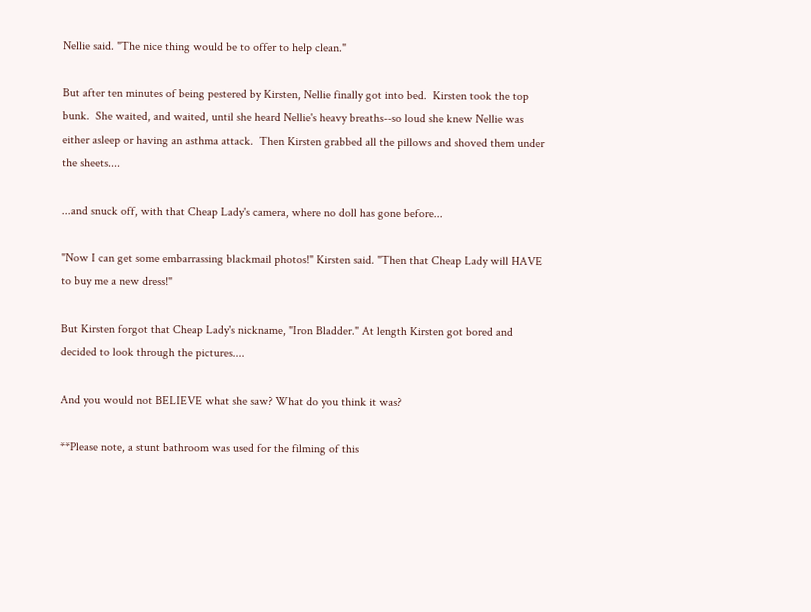Nellie said. "The nice thing would be to offer to help clean."

But after ten minutes of being pestered by Kirsten, Nellie finally got into bed.  Kirsten took the top bunk.  She waited, and waited, until she heard Nellie's heavy breaths--so loud she knew Nellie was either asleep or having an asthma attack.  Then Kirsten grabbed all the pillows and shoved them under the sheets....

...and snuck off, with that Cheap Lady's camera, where no doll has gone before...

"Now I can get some embarrassing blackmail photos!" Kirsten said. "Then that Cheap Lady will HAVE to buy me a new dress!"

But Kirsten forgot that Cheap Lady's nickname, "Iron Bladder." At length Kirsten got bored and decided to look through the pictures....

And you would not BELIEVE what she saw? What do you think it was?

**Please note, a stunt bathroom was used for the filming of this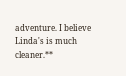adventure. I believe Linda's is much cleaner.**